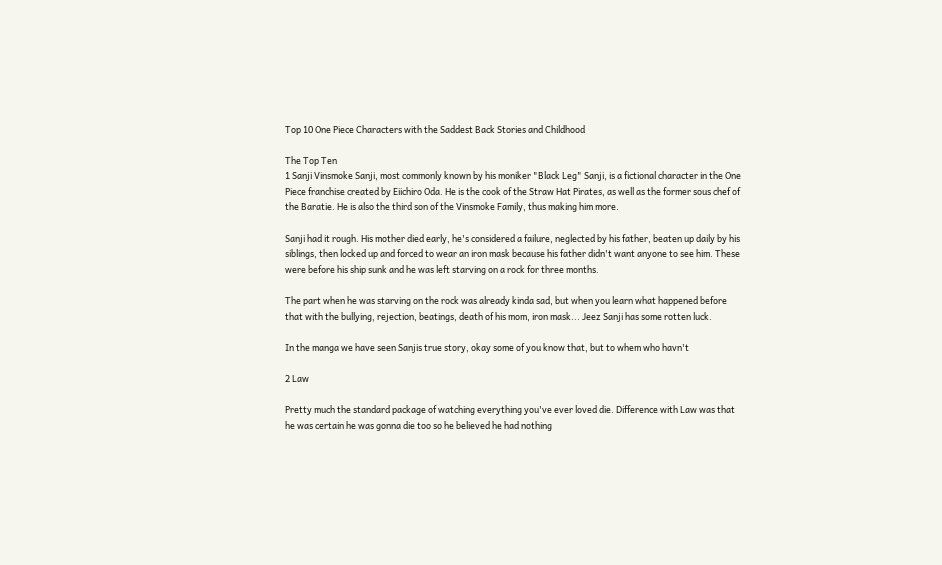Top 10 One Piece Characters with the Saddest Back Stories and Childhood

The Top Ten
1 Sanji Vinsmoke Sanji, most commonly known by his moniker "Black Leg" Sanji, is a fictional character in the One Piece franchise created by Eiichiro Oda. He is the cook of the Straw Hat Pirates, as well as the former sous chef of the Baratie. He is also the third son of the Vinsmoke Family, thus making him more.

Sanji had it rough. His mother died early, he's considered a failure, neglected by his father, beaten up daily by his siblings, then locked up and forced to wear an iron mask because his father didn't want anyone to see him. These were before his ship sunk and he was left starving on a rock for three months.

The part when he was starving on the rock was already kinda sad, but when you learn what happened before that with the bullying, rejection, beatings, death of his mom, iron mask... Jeez Sanji has some rotten luck.

In the manga we have seen Sanjis true story, okay some of you know that, but to whem who havn't

2 Law

Pretty much the standard package of watching everything you've ever loved die. Difference with Law was that he was certain he was gonna die too so he believed he had nothing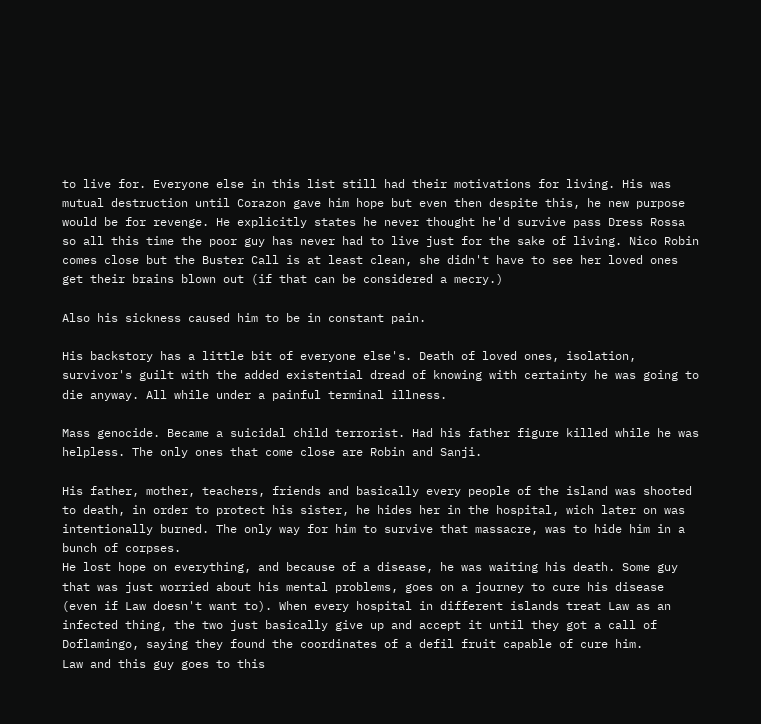to live for. Everyone else in this list still had their motivations for living. His was mutual destruction until Corazon gave him hope but even then despite this, he new purpose would be for revenge. He explicitly states he never thought he'd survive pass Dress Rossa so all this time the poor guy has never had to live just for the sake of living. Nico Robin comes close but the Buster Call is at least clean, she didn't have to see her loved ones get their brains blown out (if that can be considered a mecry.)

Also his sickness caused him to be in constant pain.

His backstory has a little bit of everyone else's. Death of loved ones, isolation, survivor's guilt with the added existential dread of knowing with certainty he was going to die anyway. All while under a painful terminal illness.

Mass genocide. Became a suicidal child terrorist. Had his father figure killed while he was helpless. The only ones that come close are Robin and Sanji.

His father, mother, teachers, friends and basically every people of the island was shooted to death, in order to protect his sister, he hides her in the hospital, wich later on was intentionally burned. The only way for him to survive that massacre, was to hide him in a bunch of corpses.
He lost hope on everything, and because of a disease, he was waiting his death. Some guy that was just worried about his mental problems, goes on a journey to cure his disease (even if Law doesn't want to). When every hospital in different islands treat Law as an infected thing, the two just basically give up and accept it until they got a call of Doflamingo, saying they found the coordinates of a defil fruit capable of cure him.
Law and this guy goes to this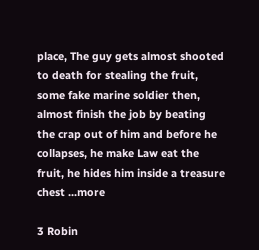place, The guy gets almost shooted to death for stealing the fruit, some fake marine soldier then, almost finish the job by beating the crap out of him and before he collapses, he make Law eat the fruit, he hides him inside a treasure chest ...more

3 Robin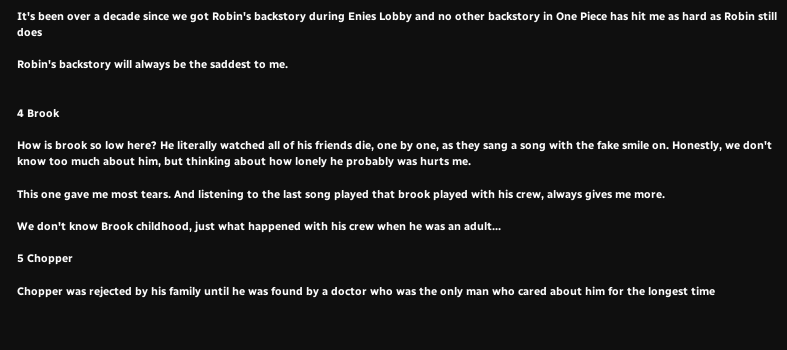It's been over a decade since we got Robin's backstory during Enies Lobby and no other backstory in One Piece has hit me as hard as Robin still does

Robin's backstory will always be the saddest to me.


4 Brook

How is brook so low here? He literally watched all of his friends die, one by one, as they sang a song with the fake smile on. Honestly, we don't know too much about him, but thinking about how lonely he probably was hurts me.

This one gave me most tears. And listening to the last song played that brook played with his crew, always gives me more.

We don't know Brook childhood, just what happened with his crew when he was an adult...

5 Chopper

Chopper was rejected by his family until he was found by a doctor who was the only man who cared about him for the longest time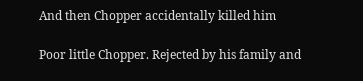And then Chopper accidentally killed him

Poor little Chopper. Rejected by his family and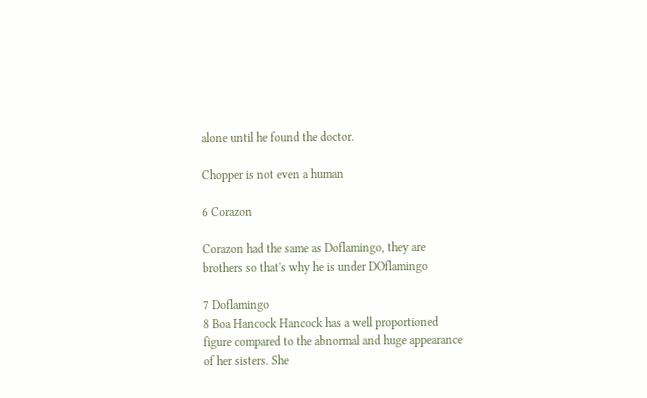alone until he found the doctor.

Chopper is not even a human

6 Corazon

Corazon had the same as Doflamingo, they are brothers so that's why he is under DOflamingo

7 Doflamingo
8 Boa Hancock Hancock has a well proportioned figure compared to the abnormal and huge appearance of her sisters. She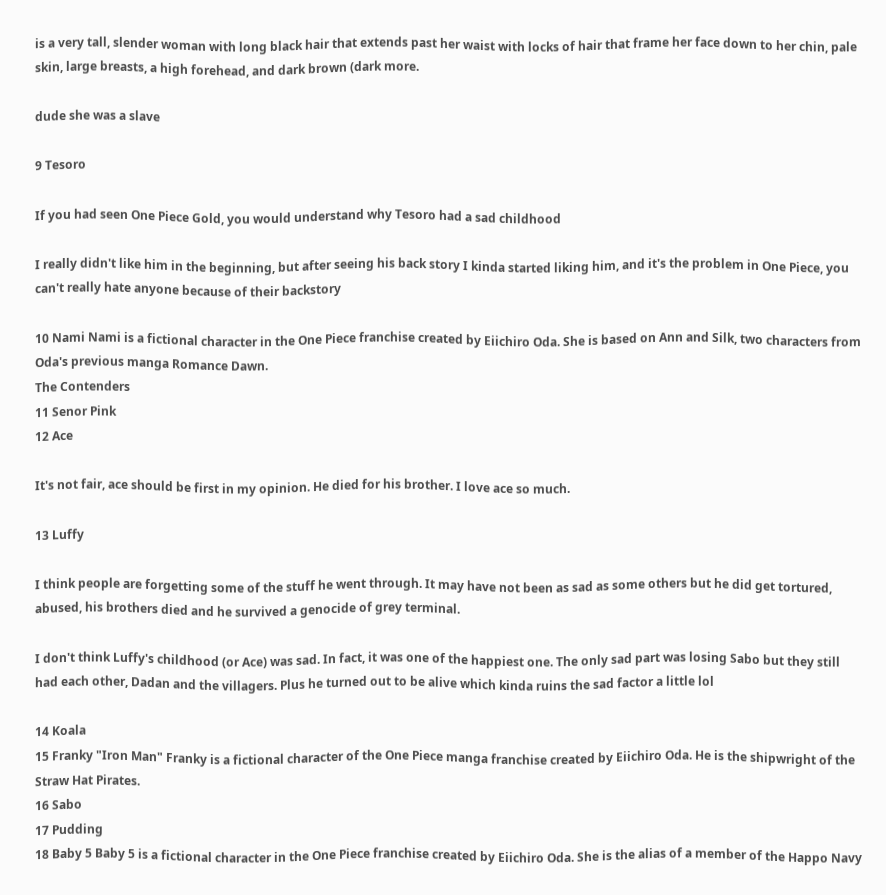is a very tall, slender woman with long black hair that extends past her waist with locks of hair that frame her face down to her chin, pale skin, large breasts, a high forehead, and dark brown (dark more.

dude she was a slave

9 Tesoro

If you had seen One Piece Gold, you would understand why Tesoro had a sad childhood

I really didn't like him in the beginning, but after seeing his back story I kinda started liking him, and it's the problem in One Piece, you can't really hate anyone because of their backstory

10 Nami Nami is a fictional character in the One Piece franchise created by Eiichiro Oda. She is based on Ann and Silk, two characters from Oda's previous manga Romance Dawn.
The Contenders
11 Senor Pink
12 Ace

It's not fair, ace should be first in my opinion. He died for his brother. I love ace so much.

13 Luffy

I think people are forgetting some of the stuff he went through. It may have not been as sad as some others but he did get tortured, abused, his brothers died and he survived a genocide of grey terminal.

I don't think Luffy's childhood (or Ace) was sad. In fact, it was one of the happiest one. The only sad part was losing Sabo but they still had each other, Dadan and the villagers. Plus he turned out to be alive which kinda ruins the sad factor a little lol

14 Koala
15 Franky "Iron Man" Franky is a fictional character of the One Piece manga franchise created by Eiichiro Oda. He is the shipwright of the Straw Hat Pirates.
16 Sabo
17 Pudding
18 Baby 5 Baby 5 is a fictional character in the One Piece franchise created by Eiichiro Oda. She is the alias of a member of the Happo Navy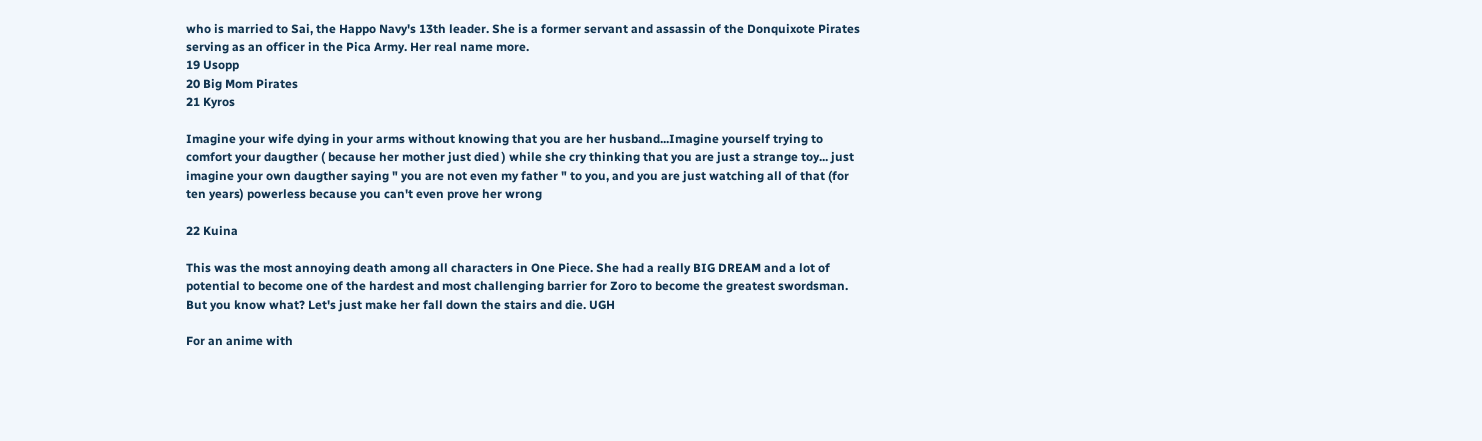who is married to Sai, the Happo Navy's 13th leader. She is a former servant and assassin of the Donquixote Pirates serving as an officer in the Pica Army. Her real name more.
19 Usopp
20 Big Mom Pirates
21 Kyros

Imagine your wife dying in your arms without knowing that you are her husband...Imagine yourself trying to comfort your daugther ( because her mother just died ) while she cry thinking that you are just a strange toy... just imagine your own daugther saying " you are not even my father " to you, and you are just watching all of that (for ten years) powerless because you can't even prove her wrong

22 Kuina

This was the most annoying death among all characters in One Piece. She had a really BIG DREAM and a lot of potential to become one of the hardest and most challenging barrier for Zoro to become the greatest swordsman. But you know what? Let's just make her fall down the stairs and die. UGH

For an anime with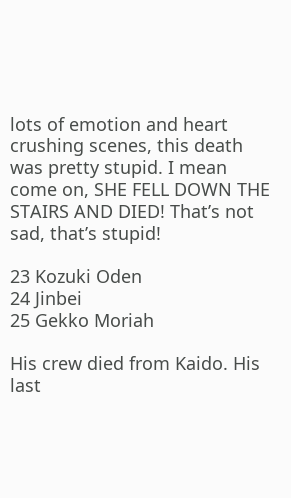lots of emotion and heart crushing scenes, this death was pretty stupid. I mean come on, SHE FELL DOWN THE STAIRS AND DIED! That’s not sad, that’s stupid!

23 Kozuki Oden
24 Jinbei
25 Gekko Moriah

His crew died from Kaido. His last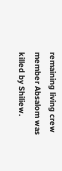remaining living crew member Absalom was killed by Shiliew.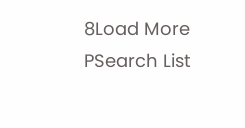8Load More
PSearch List